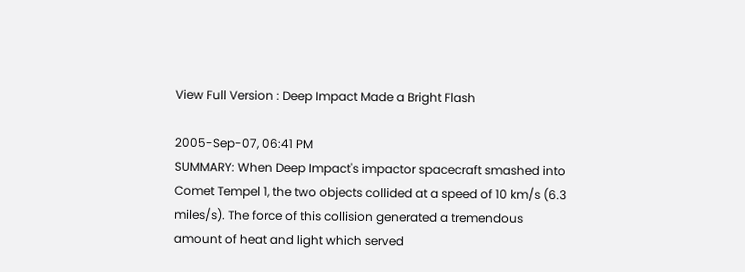View Full Version : Deep Impact Made a Bright Flash

2005-Sep-07, 06:41 PM
SUMMARY: When Deep Impact's impactor spacecraft smashed into Comet Tempel 1, the two objects collided at a speed of 10 km/s (6.3 miles/s). The force of this collision generated a tremendous amount of heat and light which served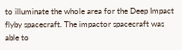to illuminate the whole area for the Deep Impact flyby spacecraft. The impactor spacecraft was able to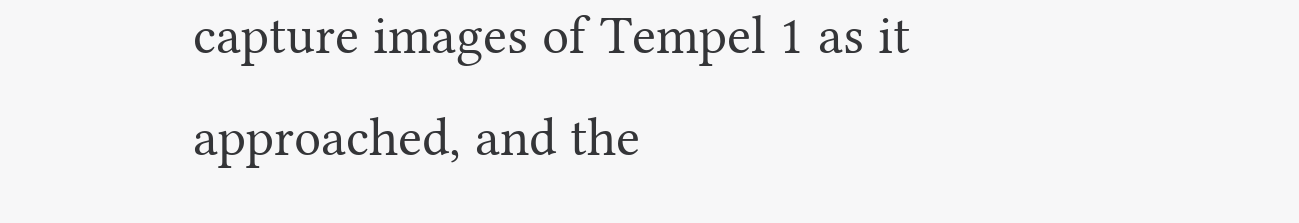capture images of Tempel 1 as it approached, and the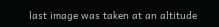last image was taken at an altitude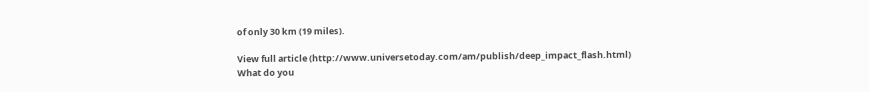of only 30 km (19 miles).

View full article (http://www.universetoday.com/am/publish/deep_impact_flash.html)
What do you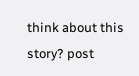think about this story? post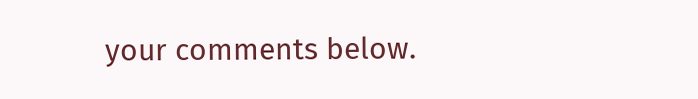your comments below.